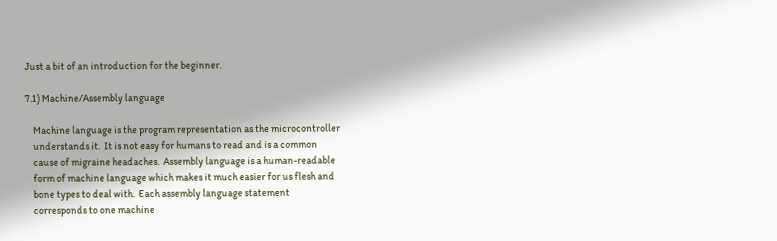Just a bit of an introduction for the beginner.

7.1) Machine/Assembly language

    Machine language is the program representation as the microcontroller
    understands it.  It is not easy for humans to read and is a common
    cause of migraine headaches.  Assembly language is a human-readable
    form of machine language which makes it much easier for us flesh and
    bone types to deal with.  Each assembly language statement
    corresponds to one machine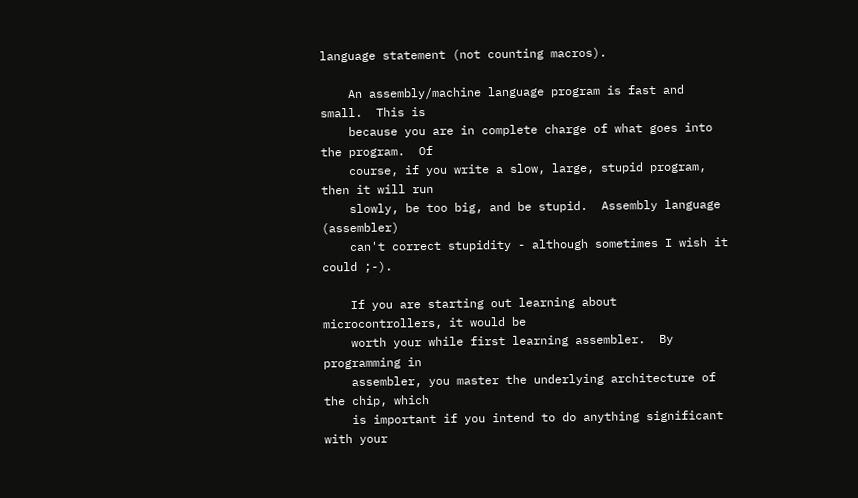language statement (not counting macros).

    An assembly/machine language program is fast and small.  This is
    because you are in complete charge of what goes into the program.  Of
    course, if you write a slow, large, stupid program, then it will run
    slowly, be too big, and be stupid.  Assembly language (assembler)
    can't correct stupidity - although sometimes I wish it could ;-).

    If you are starting out learning about microcontrollers, it would be
    worth your while first learning assembler.  By programming in
    assembler, you master the underlying architecture of the chip, which
    is important if you intend to do anything significant with your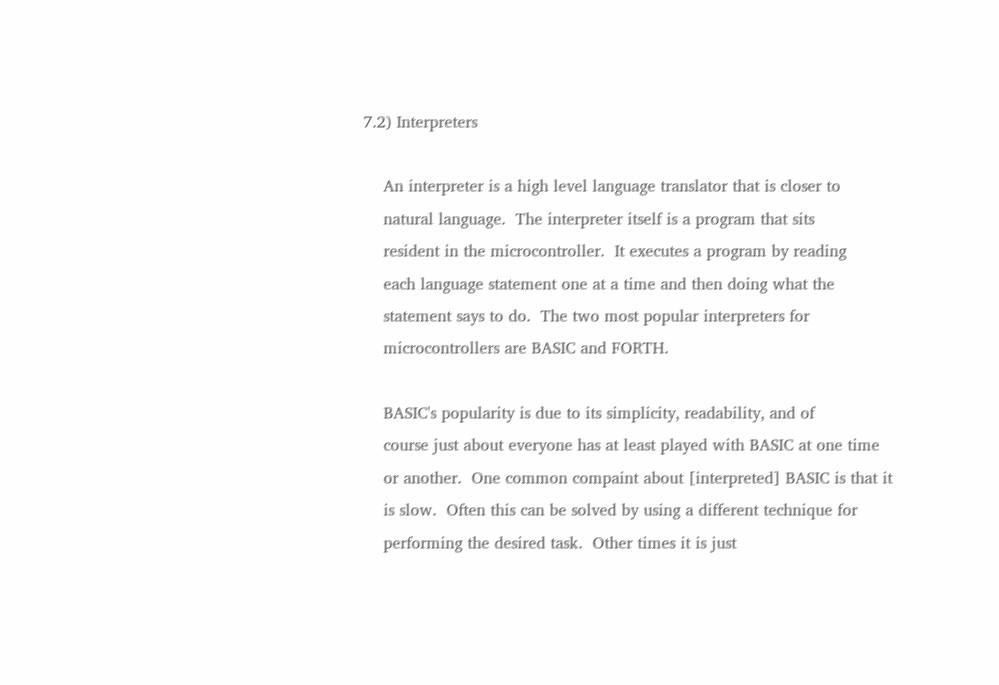7.2) Interpreters

    An interpreter is a high level language translator that is closer to
    natural language.  The interpreter itself is a program that sits
    resident in the microcontroller.  It executes a program by reading
    each language statement one at a time and then doing what the
    statement says to do.  The two most popular interpreters for
    microcontrollers are BASIC and FORTH.

    BASIC's popularity is due to its simplicity, readability, and of
    course just about everyone has at least played with BASIC at one time
    or another.  One common compaint about [interpreted] BASIC is that it
    is slow.  Often this can be solved by using a different technique for
    performing the desired task.  Other times it is just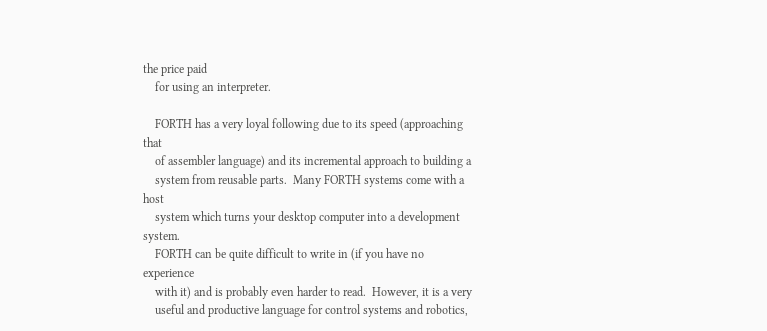the price paid
    for using an interpreter.

    FORTH has a very loyal following due to its speed (approaching that
    of assembler language) and its incremental approach to building a
    system from reusable parts.  Many FORTH systems come with a host
    system which turns your desktop computer into a development system.
    FORTH can be quite difficult to write in (if you have no experience
    with it) and is probably even harder to read.  However, it is a very
    useful and productive language for control systems and robotics,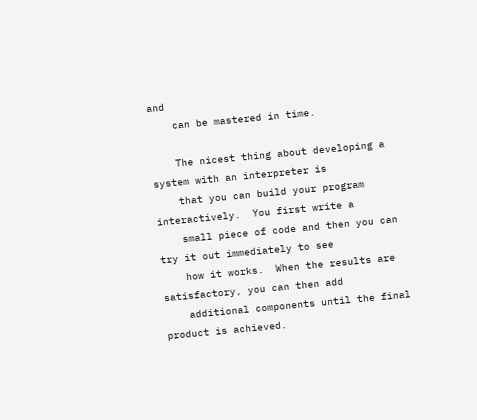and
    can be mastered in time.

    The nicest thing about developing a system with an interpreter is
    that you can build your program interactively.  You first write a
    small piece of code and then you can try it out immediately to see
    how it works.  When the results are satisfactory, you can then add
    additional components until the final product is achieved.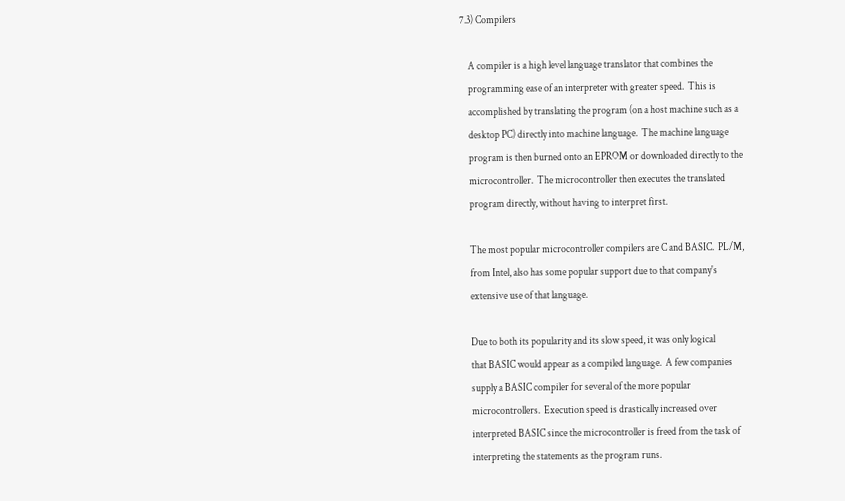7.3) Compilers

    A compiler is a high level language translator that combines the
    programming ease of an interpreter with greater speed.  This is
    accomplished by translating the program (on a host machine such as a
    desktop PC) directly into machine language.  The machine language
    program is then burned onto an EPROM or downloaded directly to the
    microcontroller.  The microcontroller then executes the translated
    program directly, without having to interpret first.

    The most popular microcontroller compilers are C and BASIC.  PL/M,
    from Intel, also has some popular support due to that company's
    extensive use of that language.

    Due to both its popularity and its slow speed, it was only logical
    that BASIC would appear as a compiled language.  A few companies
    supply a BASIC compiler for several of the more popular
    microcontrollers.  Execution speed is drastically increased over
    interpreted BASIC since the microcontroller is freed from the task of
    interpreting the statements as the program runs.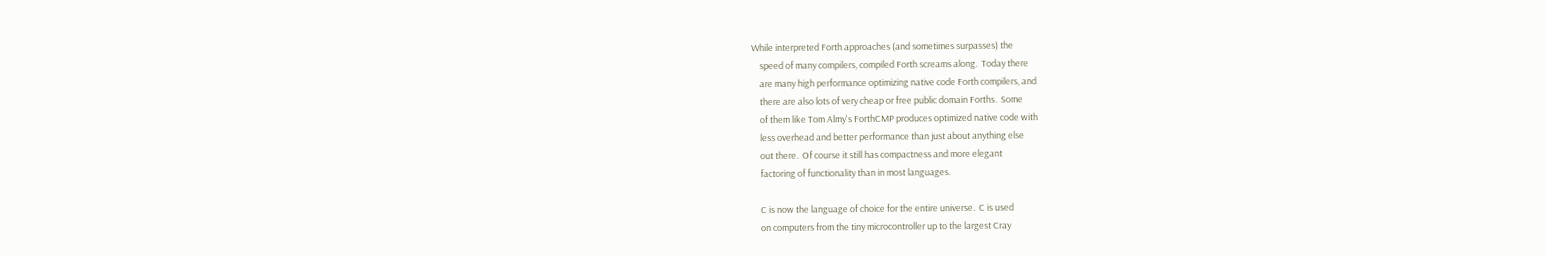While interpreted Forth approaches (and sometimes surpasses) the
    speed of many compilers, compiled Forth screams along.  Today there
    are many high performance optimizing native code Forth compilers, and
    there are also lots of very cheap or free public domain Forths.  Some
    of them like Tom Almy's ForthCMP produces optimized native code with
    less overhead and better performance than just about anything else
    out there.  Of course it still has compactness and more elegant
    factoring of functionality than in most languages.

    C is now the language of choice for the entire universe.  C is used
    on computers from the tiny microcontroller up to the largest Cray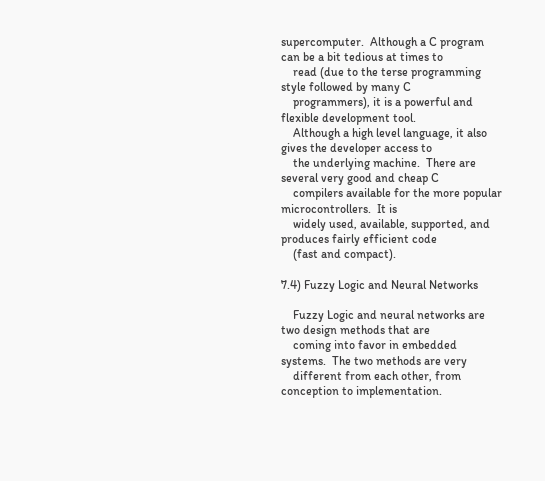supercomputer.  Although a C program can be a bit tedious at times to
    read (due to the terse programming style followed by many C
    programmers), it is a powerful and flexible development tool.
    Although a high level language, it also gives the developer access to
    the underlying machine.  There are several very good and cheap C
    compilers available for the more popular microcontrollers.  It is
    widely used, available, supported, and produces fairly efficient code
    (fast and compact).

7.4) Fuzzy Logic and Neural Networks

    Fuzzy Logic and neural networks are two design methods that are
    coming into favor in embedded systems.  The two methods are very
    different from each other, from conception to implementation.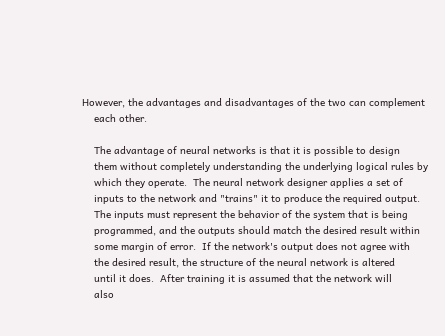However, the advantages and disadvantages of the two can complement
    each other.

    The advantage of neural networks is that it is possible to design
    them without completely understanding the underlying logical rules by
    which they operate.  The neural network designer applies a set of
    inputs to the network and "trains" it to produce the required output.
    The inputs must represent the behavior of the system that is being
    programmed, and the outputs should match the desired result within
    some margin of error.  If the network's output does not agree with
    the desired result, the structure of the neural network is altered
    until it does.  After training it is assumed that the network will
    also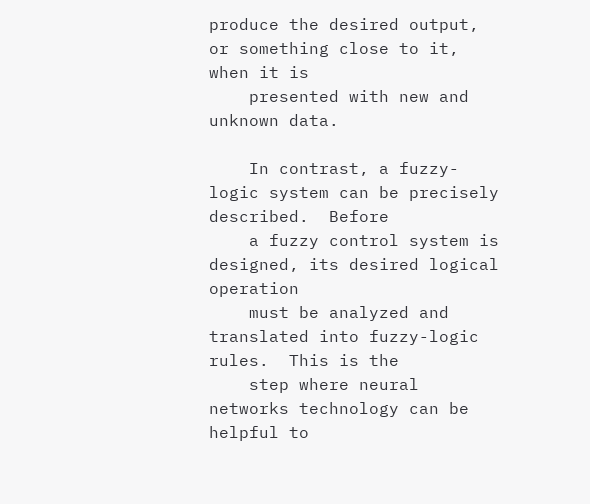produce the desired output, or something close to it, when it is
    presented with new and unknown data.

    In contrast, a fuzzy-logic system can be precisely described.  Before
    a fuzzy control system is designed, its desired logical operation
    must be analyzed and translated into fuzzy-logic rules.  This is the
    step where neural networks technology can be helpful to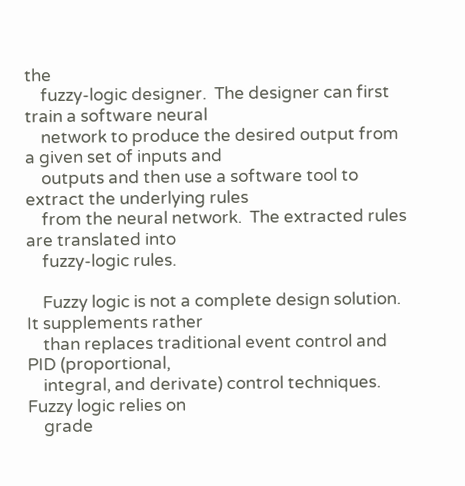the
    fuzzy-logic designer.  The designer can first train a software neural
    network to produce the desired output from a given set of inputs and
    outputs and then use a software tool to extract the underlying rules
    from the neural network.  The extracted rules are translated into
    fuzzy-logic rules.

    Fuzzy logic is not a complete design solution.  It supplements rather
    than replaces traditional event control and PID (proportional,
    integral, and derivate) control techniques.  Fuzzy logic relies on
    grade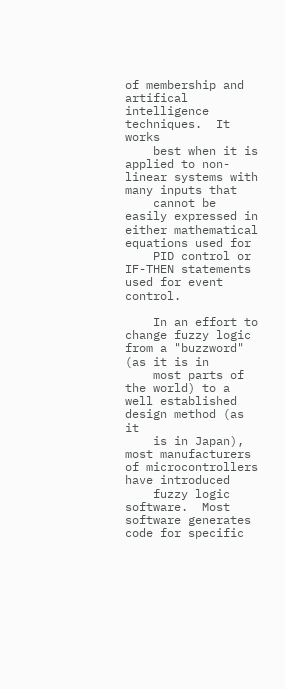of membership and artifical intelligence techniques.  It works
    best when it is applied to non-linear systems with many inputs that
    cannot be easily expressed in either mathematical equations used for
    PID control or IF-THEN statements used for event control.

    In an effort to change fuzzy logic from a "buzzword" (as it is in
    most parts of the world) to a well established design method (as it
    is in Japan), most manufacturers of microcontrollers have introduced
    fuzzy logic software.  Most software generates code for specific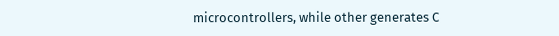microcontrollers, while other generates C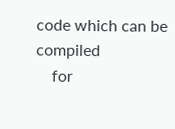code which can be compiled
    for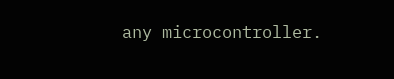any microcontroller.